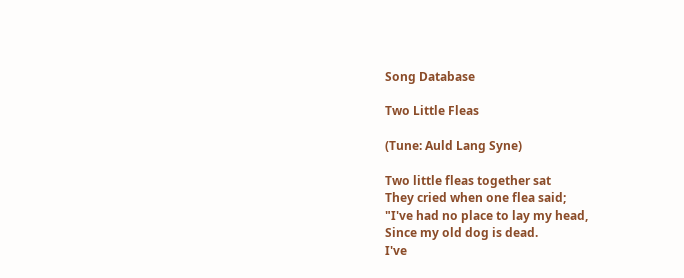Song Database

Two Little Fleas

(Tune: Auld Lang Syne)

Two little fleas together sat
They cried when one flea said;
"I've had no place to lay my head,
Since my old dog is dead.
I've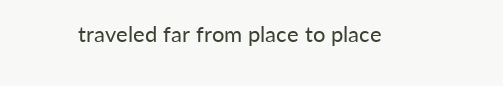traveled far from place to place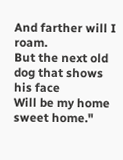And farther will I roam.
But the next old dog that shows his face
Will be my home sweet home."